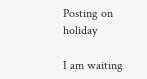Posting on holiday

I am waiting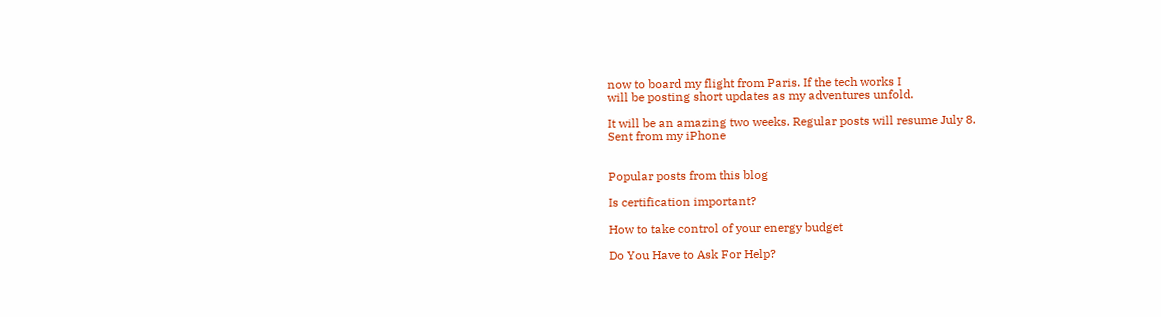now to board my flight from Paris. If the tech works I
will be posting short updates as my adventures unfold.

It will be an amazing two weeks. Regular posts will resume July 8.
Sent from my iPhone


Popular posts from this blog

Is certification important?

How to take control of your energy budget

Do You Have to Ask For Help?